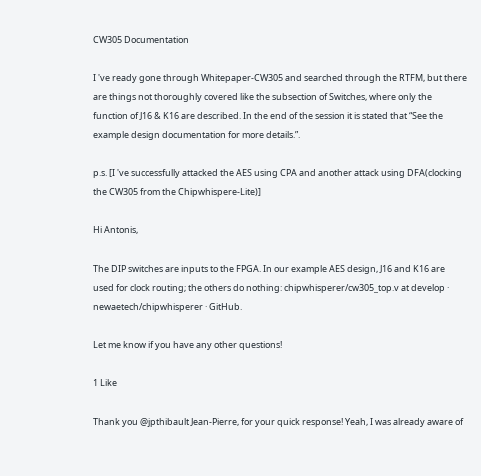CW305 Documentation

I 've ready gone through Whitepaper-CW305 and searched through the RTFM, but there are things not thoroughly covered like the subsection of Switches, where only the function of J16 & K16 are described. In the end of the session it is stated that “See the example design documentation for more details.”.

p.s. [I 've successfully attacked the AES using CPA and another attack using DFA(clocking the CW305 from the Chipwhispere-Lite)]

Hi Antonis,

The DIP switches are inputs to the FPGA. In our example AES design, J16 and K16 are used for clock routing; the others do nothing: chipwhisperer/cw305_top.v at develop · newaetech/chipwhisperer · GitHub.

Let me know if you have any other questions!

1 Like

Thank you @jpthibault Jean-Pierre, for your quick response! Yeah, I was already aware of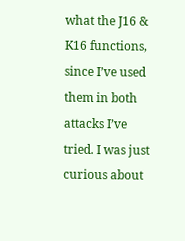what the J16 & K16 functions, since I’ve used them in both attacks I’ve tried. I was just curious about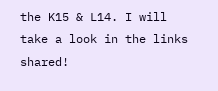the K15 & L14. I will take a look in the links shared!